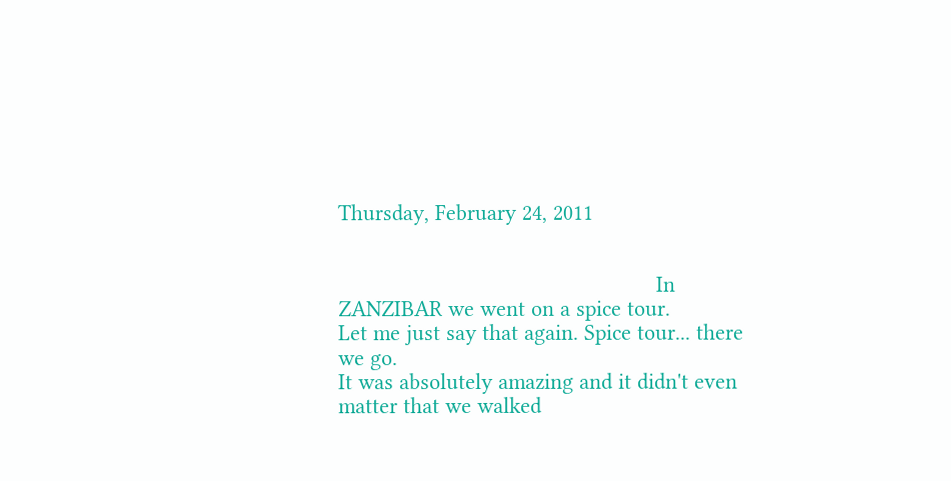Thursday, February 24, 2011


                                                     In ZANZIBAR we went on a spice tour.
Let me just say that again. Spice tour... there we go.
It was absolutely amazing and it didn't even matter that we walked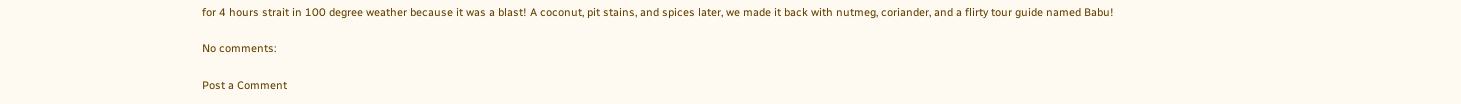for 4 hours strait in 100 degree weather because it was a blast! A coconut, pit stains, and spices later, we made it back with nutmeg, coriander, and a flirty tour guide named Babu!

No comments:

Post a Comment